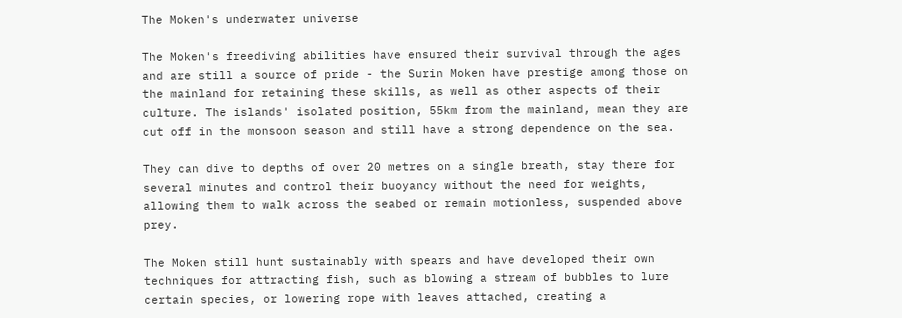The Moken's underwater universe

The Moken's freediving abilities have ensured their survival through the ages and are still a source of pride - the Surin Moken have prestige among those on the mainland for retaining these skills, as well as other aspects of their culture. The islands' isolated position, 55km from the mainland, mean they are cut off in the monsoon season and still have a strong dependence on the sea.

They can dive to depths of over 20 metres on a single breath, stay there for several minutes and control their buoyancy without the need for weights, allowing them to walk across the seabed or remain motionless, suspended above prey.

The Moken still hunt sustainably with spears and have developed their own techniques for attracting fish, such as blowing a stream of bubbles to lure certain species, or lowering rope with leaves attached, creating a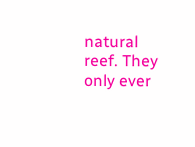natural reef. They only ever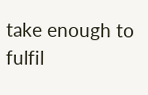take enough to fulfil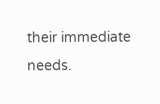their immediate needs.